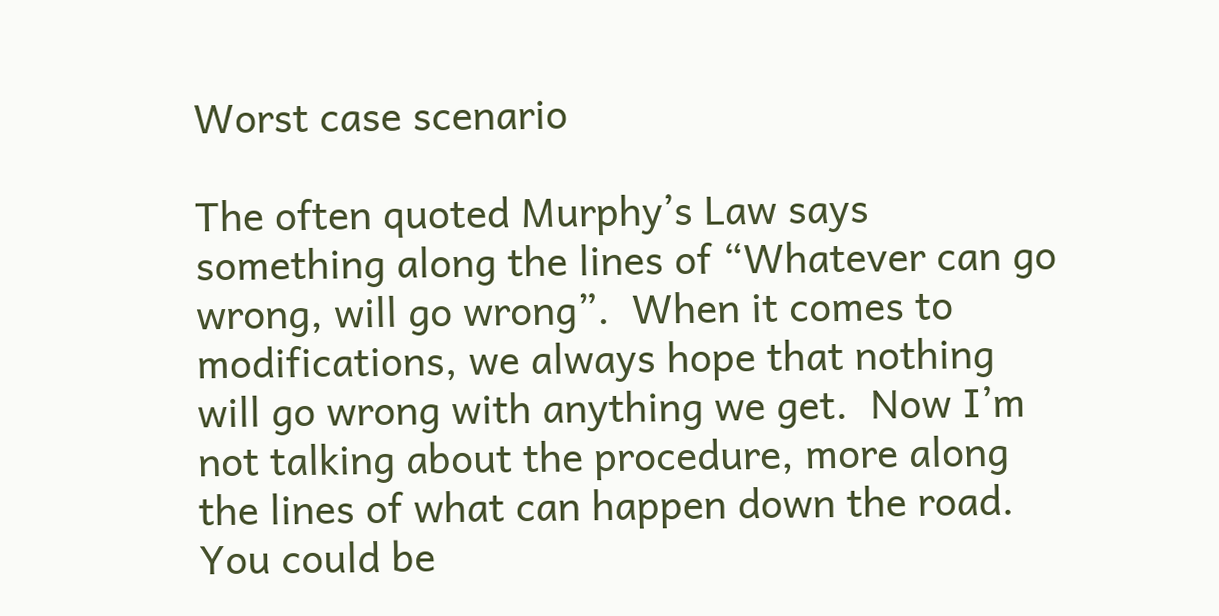Worst case scenario

The often quoted Murphy’s Law says something along the lines of “Whatever can go wrong, will go wrong”.  When it comes to modifications, we always hope that nothing will go wrong with anything we get.  Now I’m not talking about the procedure, more along the lines of what can happen down the road.  You could be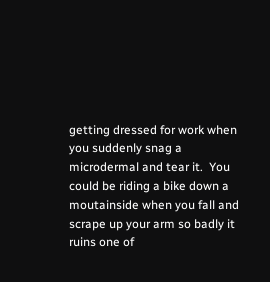getting dressed for work when you suddenly snag a microdermal and tear it.  You could be riding a bike down a moutainside when you fall and scrape up your arm so badly it ruins one of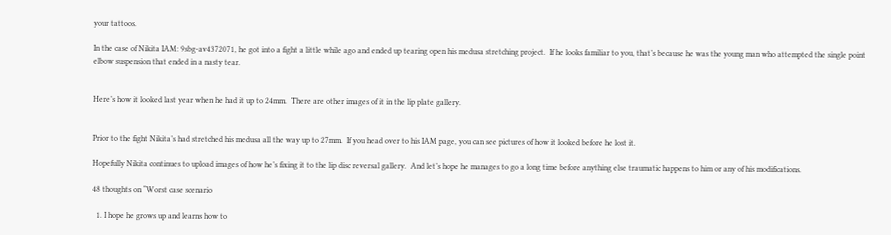your tattoos.

In the case of Nikita IAM: 9sbg-av4372071, he got into a fight a little while ago and ended up tearing open his medusa stretching project.  If he looks familiar to you, that’s because he was the young man who attempted the single point elbow suspension that ended in a nasty tear.


Here’s how it looked last year when he had it up to 24mm.  There are other images of it in the lip plate gallery.


Prior to the fight Nikita’s had stretched his medusa all the way up to 27mm.  If you head over to his IAM page, you can see pictures of how it looked before he lost it.

Hopefully Nikita continues to upload images of how he’s fixing it to the lip disc reversal gallery.  And let’s hope he manages to go a long time before anything else traumatic happens to him or any of his modifications.

48 thoughts on “Worst case scenario

  1. I hope he grows up and learns how to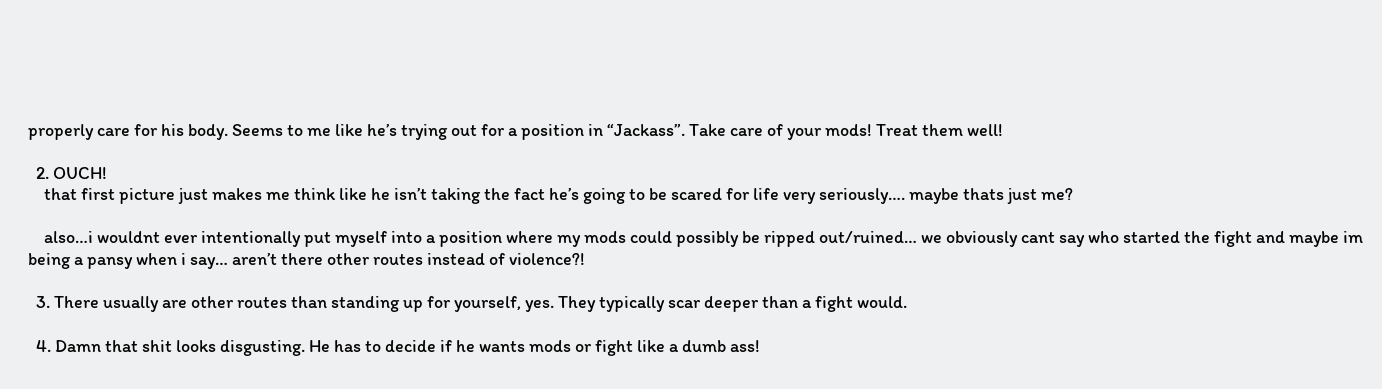properly care for his body. Seems to me like he’s trying out for a position in “Jackass”. Take care of your mods! Treat them well!

  2. OUCH!
    that first picture just makes me think like he isn’t taking the fact he’s going to be scared for life very seriously…. maybe thats just me?

    also…i wouldnt ever intentionally put myself into a position where my mods could possibly be ripped out/ruined… we obviously cant say who started the fight and maybe im being a pansy when i say… aren’t there other routes instead of violence?!

  3. There usually are other routes than standing up for yourself, yes. They typically scar deeper than a fight would.

  4. Damn that shit looks disgusting. He has to decide if he wants mods or fight like a dumb ass!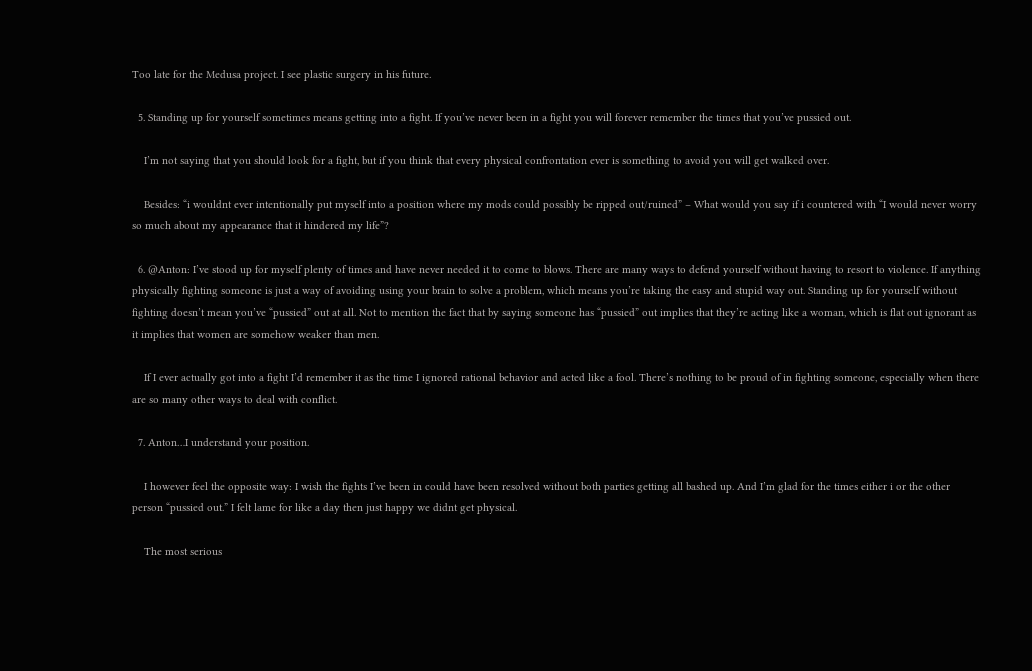Too late for the Medusa project. I see plastic surgery in his future.

  5. Standing up for yourself sometimes means getting into a fight. If you’ve never been in a fight you will forever remember the times that you’ve pussied out.

    I’m not saying that you should look for a fight, but if you think that every physical confrontation ever is something to avoid you will get walked over.

    Besides: “i wouldnt ever intentionally put myself into a position where my mods could possibly be ripped out/ruined” – What would you say if i countered with “I would never worry so much about my appearance that it hindered my life”?

  6. @Anton: I’ve stood up for myself plenty of times and have never needed it to come to blows. There are many ways to defend yourself without having to resort to violence. If anything physically fighting someone is just a way of avoiding using your brain to solve a problem, which means you’re taking the easy and stupid way out. Standing up for yourself without fighting doesn’t mean you’ve “pussied” out at all. Not to mention the fact that by saying someone has “pussied” out implies that they’re acting like a woman, which is flat out ignorant as it implies that women are somehow weaker than men.

    If I ever actually got into a fight I’d remember it as the time I ignored rational behavior and acted like a fool. There’s nothing to be proud of in fighting someone, especially when there are so many other ways to deal with conflict.

  7. Anton…I understand your position.

    I however feel the opposite way: I wish the fights I’ve been in could have been resolved without both parties getting all bashed up. And I’m glad for the times either i or the other person “pussied out.” I felt lame for like a day then just happy we didnt get physical.

    The most serious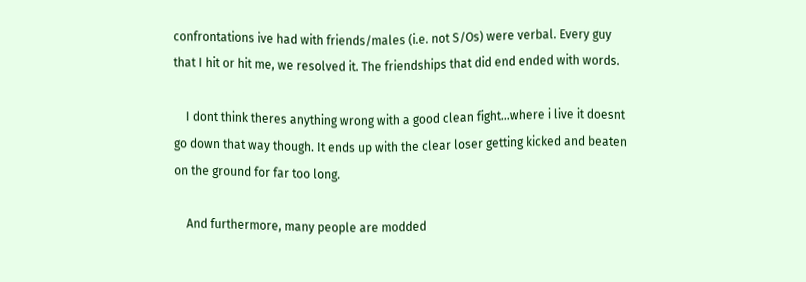confrontations ive had with friends/males (i.e. not S/Os) were verbal. Every guy that I hit or hit me, we resolved it. The friendships that did end ended with words.

    I dont think theres anything wrong with a good clean fight…where i live it doesnt go down that way though. It ends up with the clear loser getting kicked and beaten on the ground for far too long.

    And furthermore, many people are modded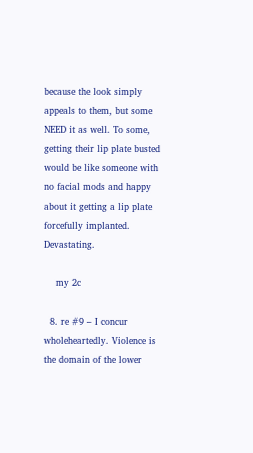because the look simply appeals to them, but some NEED it as well. To some, getting their lip plate busted would be like someone with no facial mods and happy about it getting a lip plate forcefully implanted. Devastating.

    my 2c

  8. re #9 – I concur wholeheartedly. Violence is the domain of the lower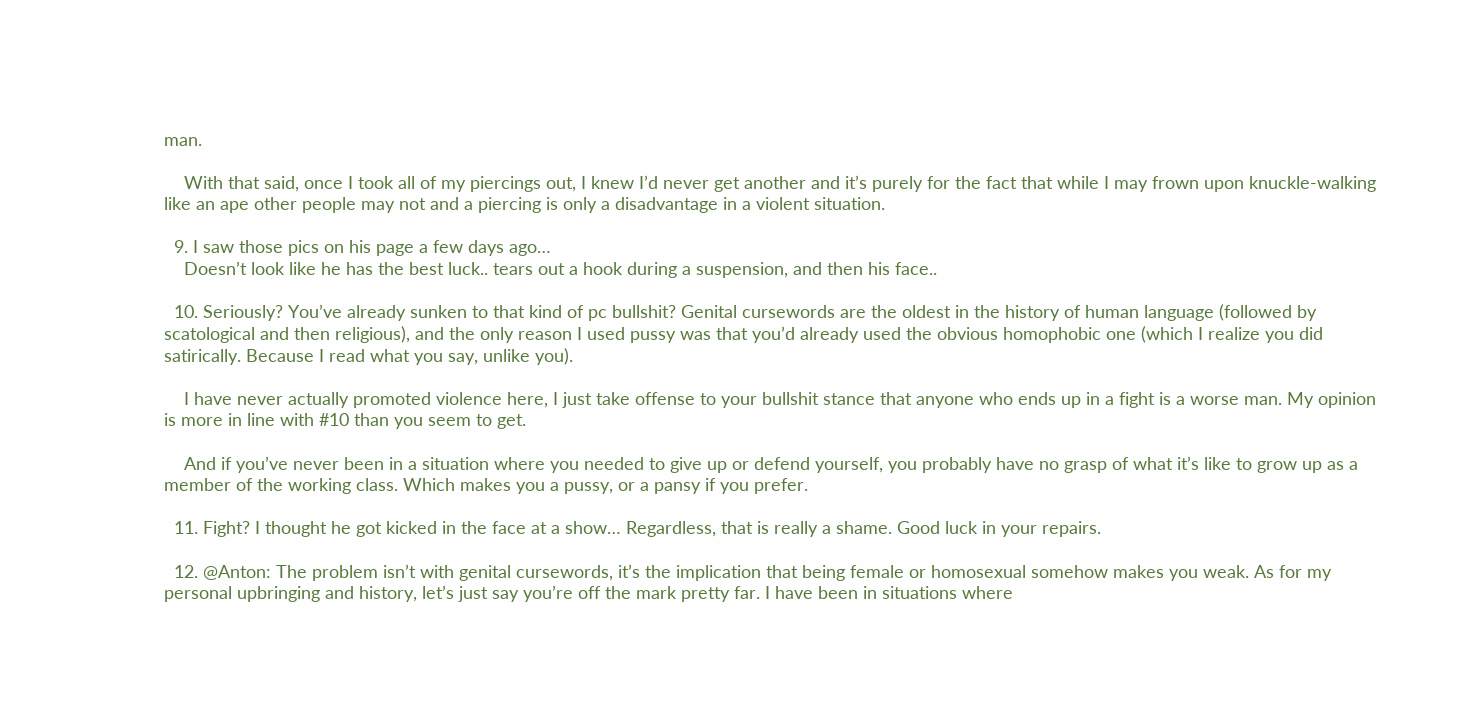man.

    With that said, once I took all of my piercings out, I knew I’d never get another and it’s purely for the fact that while I may frown upon knuckle-walking like an ape other people may not and a piercing is only a disadvantage in a violent situation.

  9. I saw those pics on his page a few days ago…
    Doesn’t look like he has the best luck.. tears out a hook during a suspension, and then his face..

  10. Seriously? You’ve already sunken to that kind of pc bullshit? Genital cursewords are the oldest in the history of human language (followed by scatological and then religious), and the only reason I used pussy was that you’d already used the obvious homophobic one (which I realize you did satirically. Because I read what you say, unlike you).

    I have never actually promoted violence here, I just take offense to your bullshit stance that anyone who ends up in a fight is a worse man. My opinion is more in line with #10 than you seem to get.

    And if you’ve never been in a situation where you needed to give up or defend yourself, you probably have no grasp of what it’s like to grow up as a member of the working class. Which makes you a pussy, or a pansy if you prefer.

  11. Fight? I thought he got kicked in the face at a show… Regardless, that is really a shame. Good luck in your repairs.

  12. @Anton: The problem isn’t with genital cursewords, it’s the implication that being female or homosexual somehow makes you weak. As for my personal upbringing and history, let’s just say you’re off the mark pretty far. I have been in situations where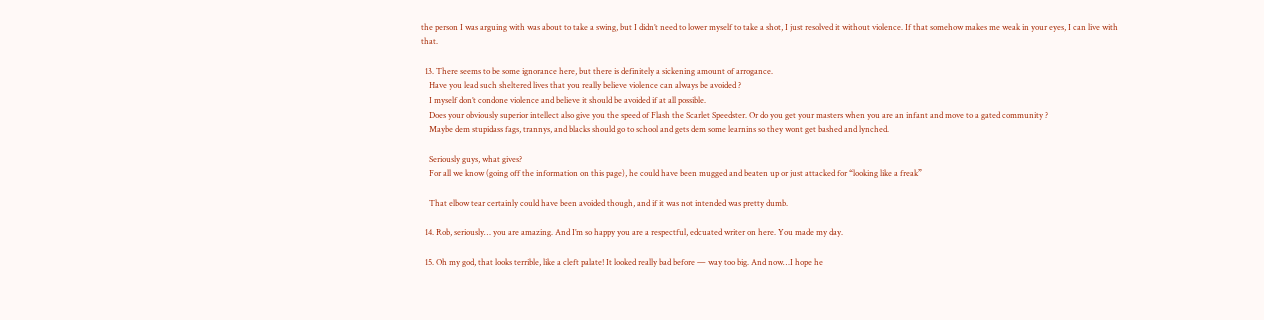the person I was arguing with was about to take a swing, but I didn’t need to lower myself to take a shot, I just resolved it without violence. If that somehow makes me weak in your eyes, I can live with that.

  13. There seems to be some ignorance here, but there is definitely a sickening amount of arrogance.
    Have you lead such sheltered lives that you really believe violence can always be avoided ?
    I myself don’t condone violence and believe it should be avoided if at all possible.
    Does your obviously superior intellect also give you the speed of Flash the Scarlet Speedster. Or do you get your masters when you are an infant and move to a gated community ?
    Maybe dem stupidass fags, trannys, and blacks should go to school and gets dem some learnins so they wont get bashed and lynched.

    Seriously guys, what gives?
    For all we know (going off the information on this page), he could have been mugged and beaten up or just attacked for “looking like a freak”

    That elbow tear certainly could have been avoided though, and if it was not intended was pretty dumb.

  14. Rob, seriously… you are amazing. And I’m so happy you are a respectful, edcuated writer on here. You made my day.

  15. Oh my god, that looks terrible, like a cleft palate! It looked really bad before — way too big. And now…I hope he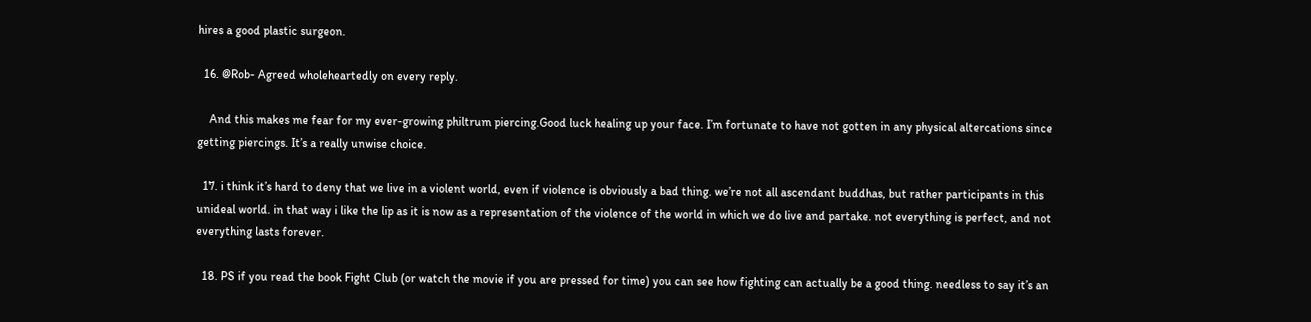hires a good plastic surgeon.

  16. @Rob- Agreed wholeheartedly on every reply.

    And this makes me fear for my ever-growing philtrum piercing.Good luck healing up your face. I’m fortunate to have not gotten in any physical altercations since getting piercings. It’s a really unwise choice.

  17. i think it’s hard to deny that we live in a violent world, even if violence is obviously a bad thing. we’re not all ascendant buddhas, but rather participants in this unideal world. in that way i like the lip as it is now as a representation of the violence of the world in which we do live and partake. not everything is perfect, and not everything lasts forever.

  18. PS if you read the book Fight Club (or watch the movie if you are pressed for time) you can see how fighting can actually be a good thing. needless to say it’s an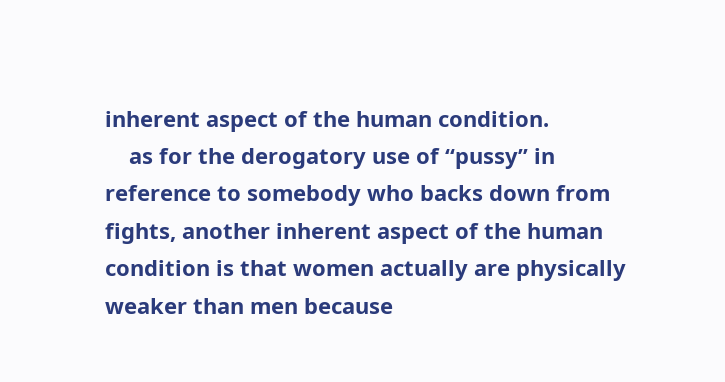inherent aspect of the human condition.
    as for the derogatory use of “pussy” in reference to somebody who backs down from fights, another inherent aspect of the human condition is that women actually are physically weaker than men because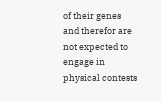of their genes and therefor are not expected to engage in physical contests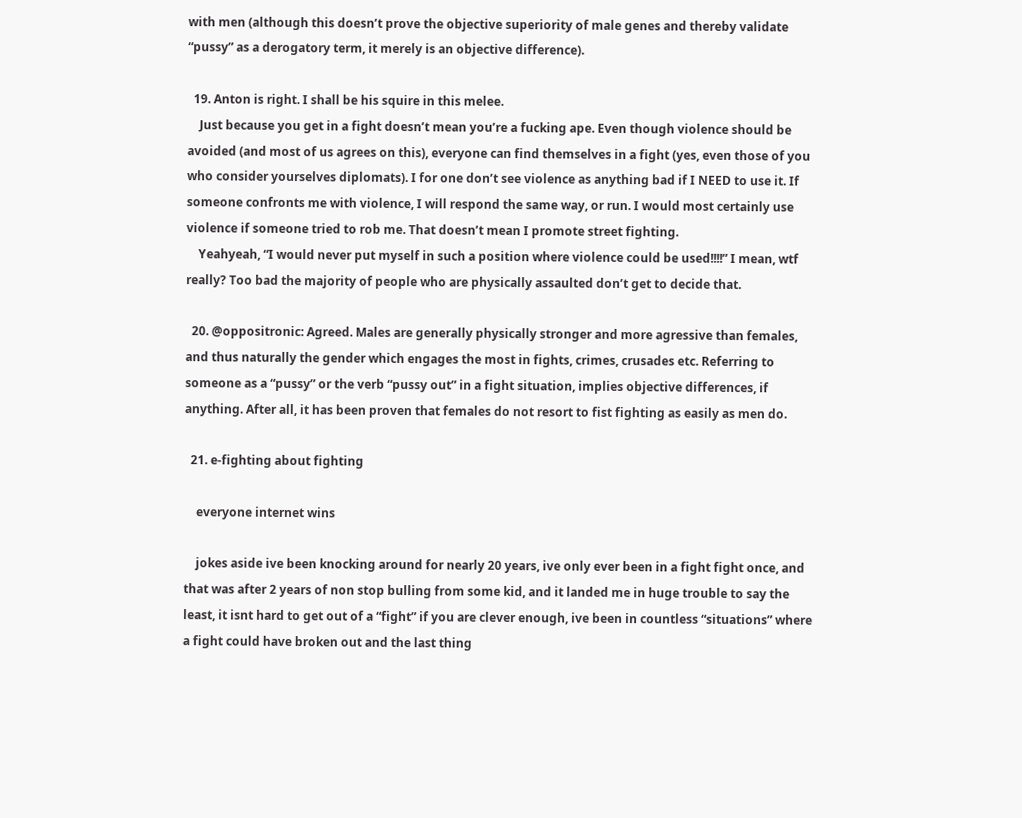with men (although this doesn’t prove the objective superiority of male genes and thereby validate “pussy” as a derogatory term, it merely is an objective difference).

  19. Anton is right. I shall be his squire in this melee.
    Just because you get in a fight doesn’t mean you’re a fucking ape. Even though violence should be avoided (and most of us agrees on this), everyone can find themselves in a fight (yes, even those of you who consider yourselves diplomats). I for one don’t see violence as anything bad if I NEED to use it. If someone confronts me with violence, I will respond the same way, or run. I would most certainly use violence if someone tried to rob me. That doesn’t mean I promote street fighting.
    Yeahyeah, “I would never put myself in such a position where violence could be used!!!!” I mean, wtf really? Too bad the majority of people who are physically assaulted don’t get to decide that.

  20. @oppositronic: Agreed. Males are generally physically stronger and more agressive than females, and thus naturally the gender which engages the most in fights, crimes, crusades etc. Referring to someone as a “pussy” or the verb “pussy out” in a fight situation, implies objective differences, if anything. After all, it has been proven that females do not resort to fist fighting as easily as men do.

  21. e-fighting about fighting

    everyone internet wins

    jokes aside ive been knocking around for nearly 20 years, ive only ever been in a fight fight once, and that was after 2 years of non stop bulling from some kid, and it landed me in huge trouble to say the least, it isnt hard to get out of a “fight” if you are clever enough, ive been in countless “situations” where a fight could have broken out and the last thing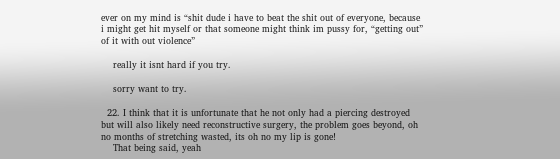ever on my mind is “shit dude i have to beat the shit out of everyone, because i might get hit myself or that someone might think im pussy for, “getting out” of it with out violence”

    really it isnt hard if you try.

    sorry want to try.

  22. I think that it is unfortunate that he not only had a piercing destroyed but will also likely need reconstructive surgery, the problem goes beyond, oh no months of stretching wasted, its oh no my lip is gone!
    That being said, yeah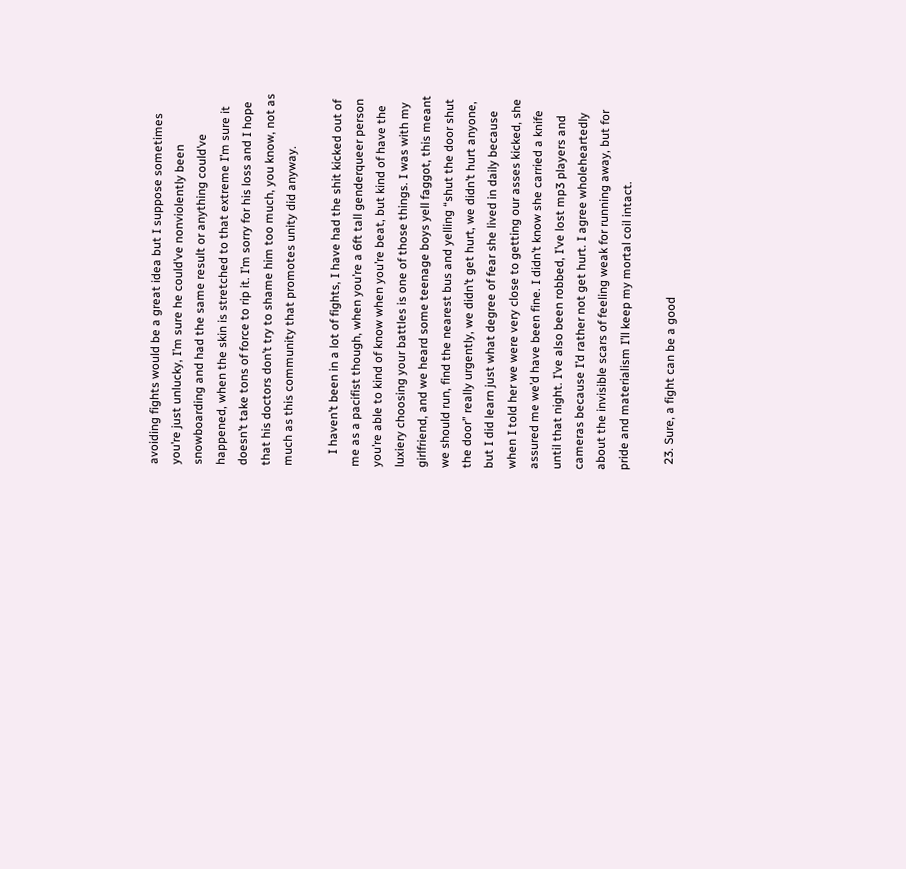avoiding fights would be a great idea but I suppose sometimes you’re just unlucky, I’m sure he could’ve nonviolently been snowboarding and had the same result or anything could’ve happened, when the skin is stretched to that extreme I’m sure it doesn’t take tons of force to rip it. I’m sorry for his loss and I hope that his doctors don’t try to shame him too much, you know, not as much as this community that promotes unity did anyway.

    I haven’t been in a lot of fights, I have had the shit kicked out of me as a pacifist though, when you’re a 6ft tall genderqueer person you’re able to kind of know when you’re beat, but kind of have the luxiery choosing your battles is one of those things. I was with my girlfriend, and we heard some teenage boys yell faggot, this meant we should run, find the nearest bus and yelling “shut the door shut the door” really urgently, we didn’t get hurt, we didn’t hurt anyone, but I did learn just what degree of fear she lived in daily because when I told her we were very close to getting our asses kicked, she assured me we’d have been fine. I didn’t know she carried a knife until that night. I’ve also been robbed, I’ve lost mp3 players and cameras because I’d rather not get hurt. I agree wholeheartedly about the invisible scars of feeling weak for running away, but for pride and materialism I’ll keep my mortal coil intact.

  23. Sure, a fight can be a good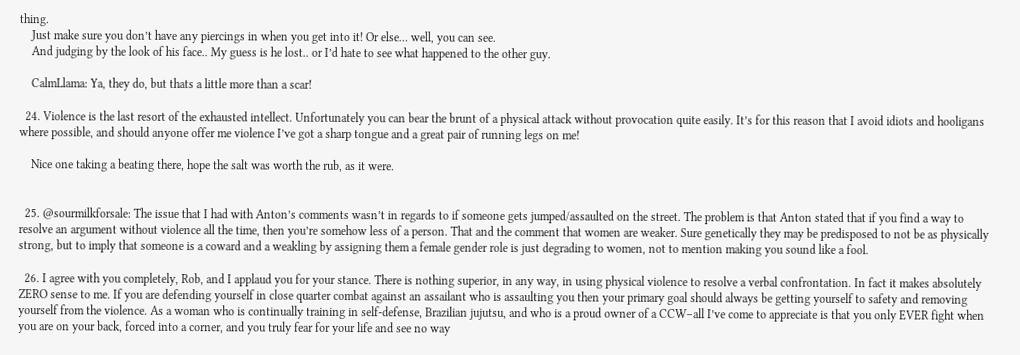thing.
    Just make sure you don’t have any piercings in when you get into it! Or else… well, you can see.
    And judging by the look of his face.. My guess is he lost.. or I’d hate to see what happened to the other guy.

    CalmLlama: Ya, they do, but thats a little more than a scar!

  24. Violence is the last resort of the exhausted intellect. Unfortunately you can bear the brunt of a physical attack without provocation quite easily. It’s for this reason that I avoid idiots and hooligans where possible, and should anyone offer me violence I’ve got a sharp tongue and a great pair of running legs on me!

    Nice one taking a beating there, hope the salt was worth the rub, as it were.


  25. @sourmilkforsale: The issue that I had with Anton’s comments wasn’t in regards to if someone gets jumped/assaulted on the street. The problem is that Anton stated that if you find a way to resolve an argument without violence all the time, then you’re somehow less of a person. That and the comment that women are weaker. Sure genetically they may be predisposed to not be as physically strong, but to imply that someone is a coward and a weakling by assigning them a female gender role is just degrading to women, not to mention making you sound like a fool.

  26. I agree with you completely, Rob, and I applaud you for your stance. There is nothing superior, in any way, in using physical violence to resolve a verbal confrontation. In fact it makes absolutely ZERO sense to me. If you are defending yourself in close quarter combat against an assailant who is assaulting you then your primary goal should always be getting yourself to safety and removing yourself from the violence. As a woman who is continually training in self-defense, Brazilian jujutsu, and who is a proud owner of a CCW–all I’ve come to appreciate is that you only EVER fight when you are on your back, forced into a corner, and you truly fear for your life and see no way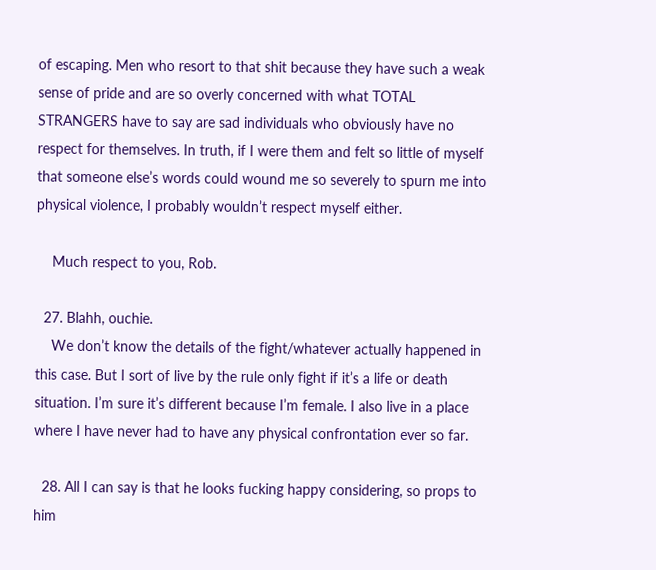of escaping. Men who resort to that shit because they have such a weak sense of pride and are so overly concerned with what TOTAL STRANGERS have to say are sad individuals who obviously have no respect for themselves. In truth, if I were them and felt so little of myself that someone else’s words could wound me so severely to spurn me into physical violence, I probably wouldn’t respect myself either.

    Much respect to you, Rob.

  27. Blahh, ouchie.
    We don’t know the details of the fight/whatever actually happened in this case. But I sort of live by the rule only fight if it’s a life or death situation. I’m sure it’s different because I’m female. I also live in a place where I have never had to have any physical confrontation ever so far.

  28. All I can say is that he looks fucking happy considering, so props to him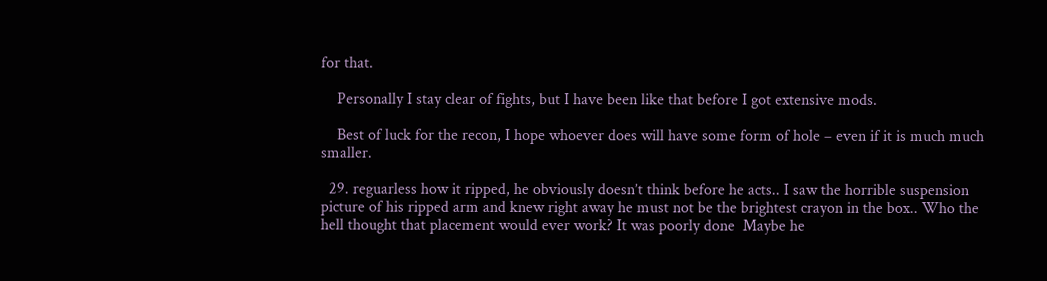for that.

    Personally I stay clear of fights, but I have been like that before I got extensive mods.

    Best of luck for the recon, I hope whoever does will have some form of hole – even if it is much much smaller.

  29. reguarless how it ripped, he obviously doesn’t think before he acts.. I saw the horrible suspension picture of his ripped arm and knew right away he must not be the brightest crayon in the box.. Who the hell thought that placement would ever work? It was poorly done  Maybe he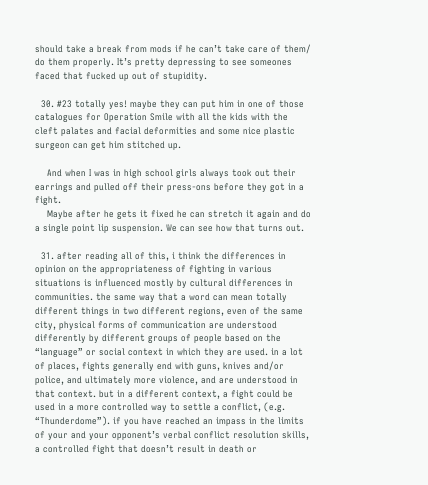should take a break from mods if he can’t take care of them/ do them properly. It’s pretty depressing to see someones faced that fucked up out of stupidity.

  30. #23 totally yes! maybe they can put him in one of those catalogues for Operation Smile with all the kids with the cleft palates and facial deformities and some nice plastic surgeon can get him stitched up.

    And when I was in high school girls always took out their earrings and pulled off their press-ons before they got in a fight.
    Maybe after he gets it fixed he can stretch it again and do a single point lip suspension. We can see how that turns out.

  31. after reading all of this, i think the differences in opinion on the appropriateness of fighting in various situations is influenced mostly by cultural differences in communities. the same way that a word can mean totally different things in two different regions, even of the same city, physical forms of communication are understood differently by different groups of people based on the “language” or social context in which they are used. in a lot of places, fights generally end with guns, knives and/or police, and ultimately more violence, and are understood in that context. but in a different context, a fight could be used in a more controlled way to settle a conflict, (e.g. “Thunderdome”). if you have reached an impass in the limits of your and your opponent’s verbal conflict resolution skills, a controlled fight that doesn’t result in death or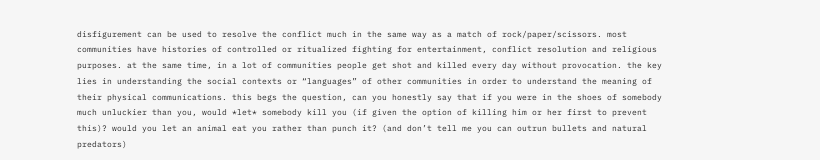disfigurement can be used to resolve the conflict much in the same way as a match of rock/paper/scissors. most communities have histories of controlled or ritualized fighting for entertainment, conflict resolution and religious purposes. at the same time, in a lot of communities people get shot and killed every day without provocation. the key lies in understanding the social contexts or “languages” of other communities in order to understand the meaning of their physical communications. this begs the question, can you honestly say that if you were in the shoes of somebody much unluckier than you, would *let* somebody kill you (if given the option of killing him or her first to prevent this)? would you let an animal eat you rather than punch it? (and don’t tell me you can outrun bullets and natural predators)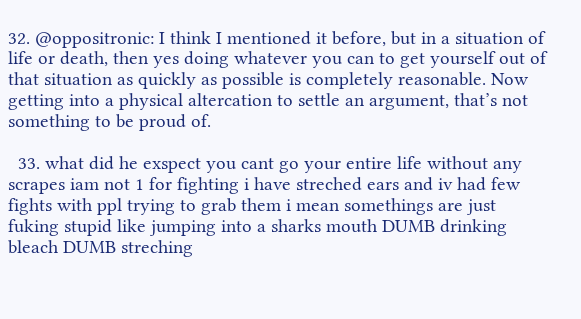32. @oppositronic: I think I mentioned it before, but in a situation of life or death, then yes doing whatever you can to get yourself out of that situation as quickly as possible is completely reasonable. Now getting into a physical altercation to settle an argument, that’s not something to be proud of.

  33. what did he exspect you cant go your entire life without any scrapes iam not 1 for fighting i have streched ears and iv had few fights with ppl trying to grab them i mean somethings are just fuking stupid like jumping into a sharks mouth DUMB drinking bleach DUMB streching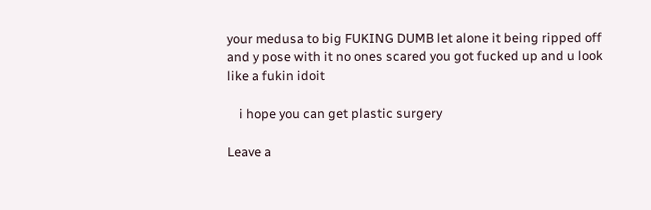your medusa to big FUKING DUMB let alone it being ripped off and y pose with it no ones scared you got fucked up and u look like a fukin idoit

    i hope you can get plastic surgery

Leave a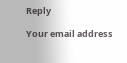Reply

Your email address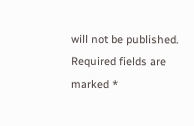will not be published. Required fields are marked *